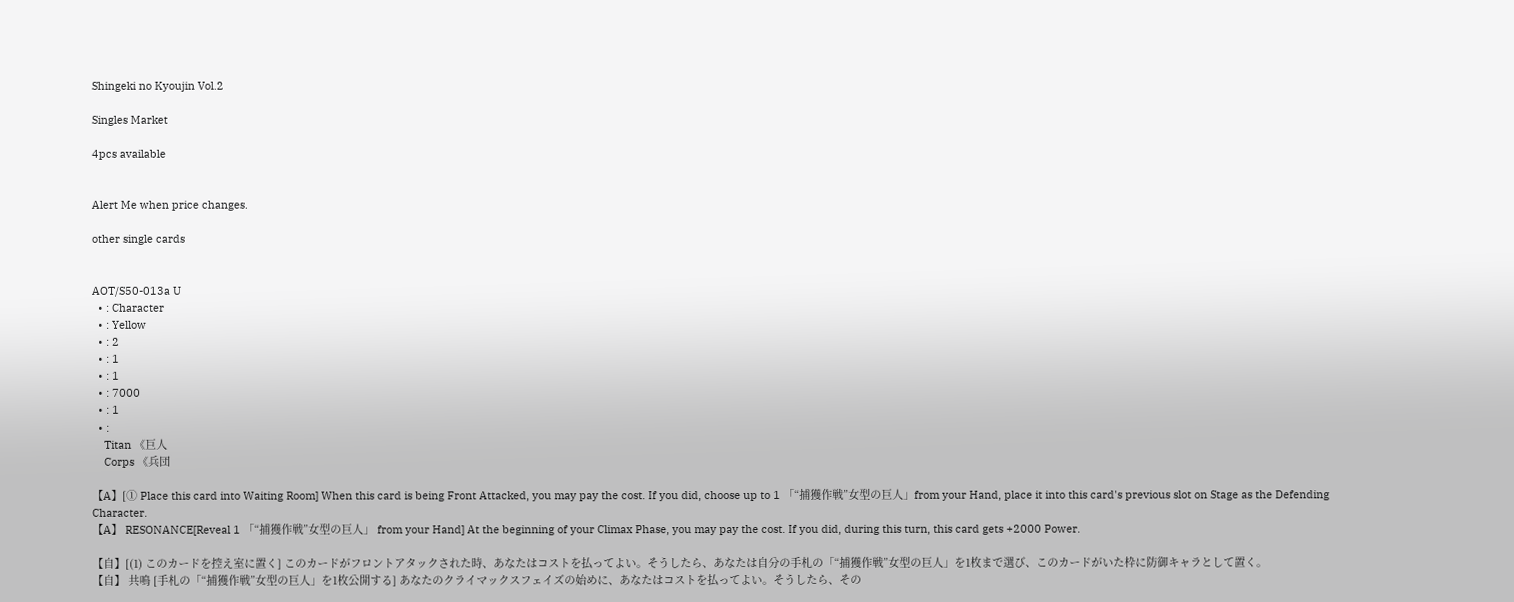Shingeki no Kyoujin Vol.2

Singles Market

4pcs available


Alert Me when price changes.

other single cards


AOT/S50-013a U
  • : Character
  • : Yellow
  • : 2
  • : 1
  • : 1
  • : 7000
  • : 1
  • :
    Titan 《巨人
    Corps 《兵団

【A】[① Place this card into Waiting Room] When this card is being Front Attacked, you may pay the cost. If you did, choose up to 1 「“捕獲作戦”女型の巨人」from your Hand, place it into this card's previous slot on Stage as the Defending Character.
【A】 RESONANCE[Reveal 1 「“捕獲作戦”女型の巨人」 from your Hand] At the beginning of your Climax Phase, you may pay the cost. If you did, during this turn, this card gets +2000 Power.

【自】[(1) このカードを控え室に置く] このカードがフロントアタックされた時、あなたはコストを払ってよい。そうしたら、あなたは自分の手札の「“捕獲作戦”女型の巨人」を1枚まで選び、このカードがいた枠に防御キャラとして置く。
【自】 共鳴 [手札の「“捕獲作戦”女型の巨人」を1枚公開する] あなたのクライマックスフェイズの始めに、あなたはコストを払ってよい。そうしたら、その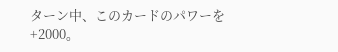ターン中、このカードのパワーを+2000。